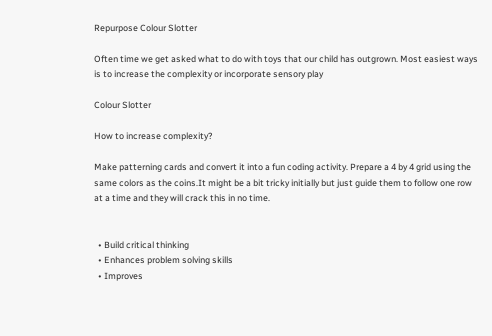Repurpose Colour Slotter

Often time we get asked what to do with toys that our child has outgrown. Most easiest ways is to increase the complexity or incorporate sensory play

Colour Slotter

How to increase complexity?

Make patterning cards and convert it into a fun coding activity. Prepare a 4 by 4 grid using the same colors as the coins.It might be a bit tricky initially but just guide them to follow one row at a time and they will crack this in no time.


  • Build critical thinking
  • Enhances problem solving skills
  • Improves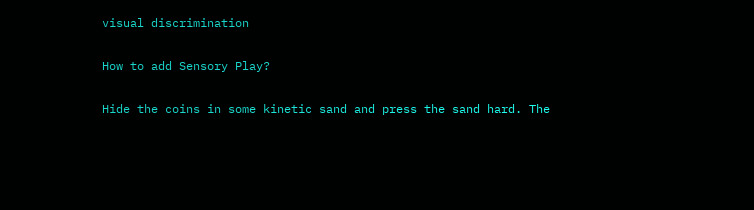visual discrimination

How to add Sensory Play?

Hide the coins in some kinetic sand and press the sand hard. The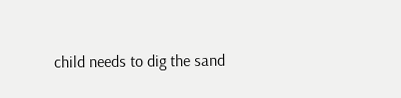child needs to dig the sand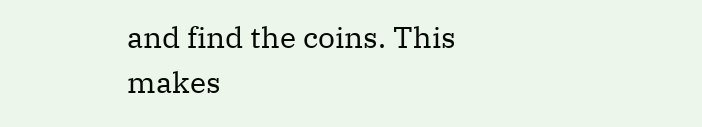and find the coins. This makes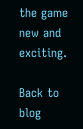the game new and exciting.

Back to blog